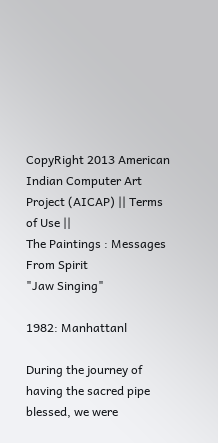CopyRight 2013 American Indian Computer Art Project (AICAP) || Terms of Use ||
The Paintings : Messages From Spirit
"Jaw Singing"

1982: Manhattanl

During the journey of having the sacred pipe blessed, we were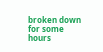broken down for some hours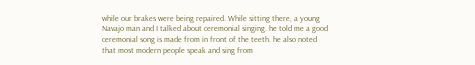while our brakes were being repaired. While sitting there, a young Navajo man and I talked about ceremonial singing. he told me a good ceremonial song is made from in front of the teeth. he also noted that most modern people speak and sing from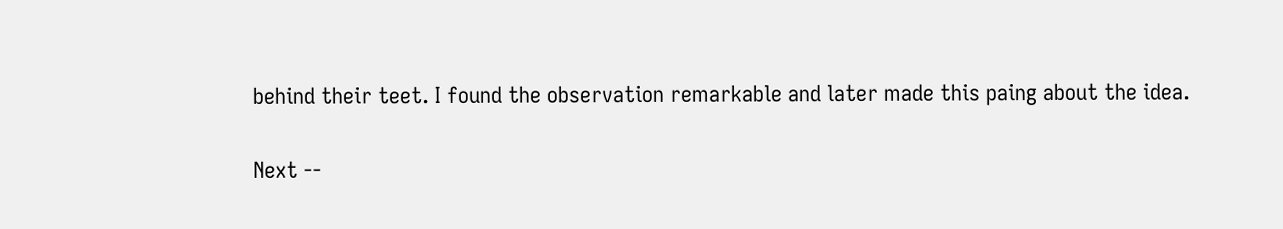behind their teet. I found the observation remarkable and later made this paing about the idea.

Next --